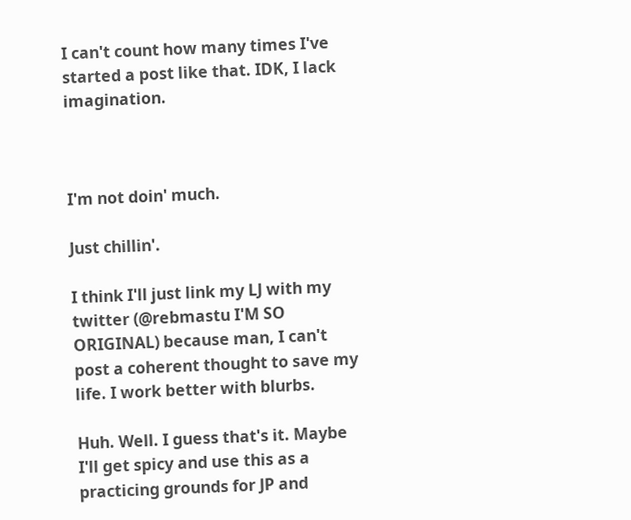I can't count how many times I've started a post like that. IDK, I lack imagination.



I'm not doin' much.

Just chillin'.

I think I'll just link my LJ with my twitter (@rebmastu I'M SO ORIGINAL) because man, I can't post a coherent thought to save my life. I work better with blurbs.

Huh. Well. I guess that's it. Maybe I'll get spicy and use this as a practicing grounds for JP and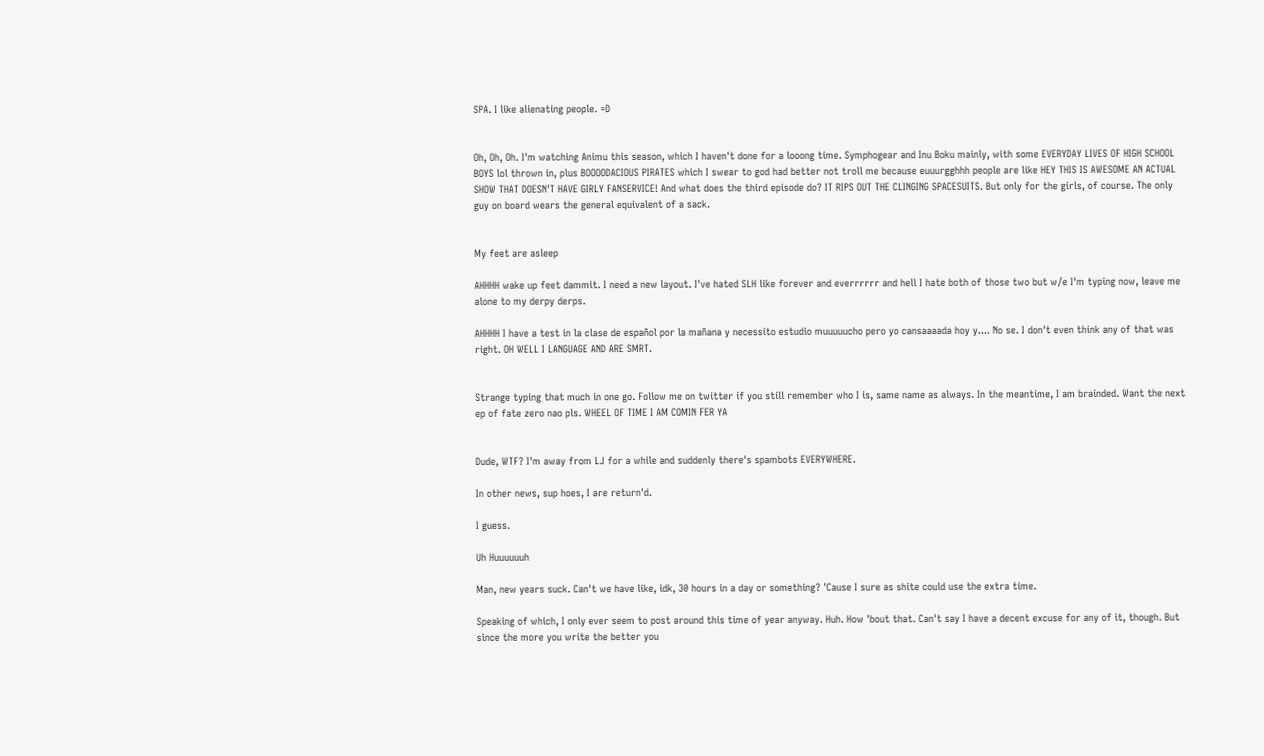SPA. I like alienating people. =D


Oh, Oh, Oh. I'm watching Animu this season, which I haven't done for a looong time. Symphogear and Inu Boku mainly, with some EVERYDAY LIVES OF HIGH SCHOOL BOYS lol thrown in, plus BOOOODACIOUS PIRATES which I swear to god had better not troll me because euuurgghhh people are like HEY THIS IS AWESOME AN ACTUAL SHOW THAT DOESN'T HAVE GIRLY FANSERVICE! And what does the third episode do? IT RIPS OUT THE CLINGING SPACESUITS. But only for the girls, of course. The only guy on board wears the general equivalent of a sack.


My feet are asleep

AHHHH wake up feet dammit. I need a new layout. I've hated SLH like forever and everrrrrr and hell I hate both of those two but w/e I'm typing now, leave me alone to my derpy derps.

AHHHH I have a test in la clase de español por la mañana y necessito estudio muuuuucho pero yo cansaaaada hoy y.... No se. I don't even think any of that was right. OH WELL I LANGUAGE AND ARE SMRT.


Strange typing that much in one go. Follow me on twitter if you still remember who I is, same name as always. In the meantime, I am brainded. Want the next ep of fate zero nao pls. WHEEL OF TIME I AM COMIN FER YA


Dude, WTF? I'm away from LJ for a while and suddenly there's spambots EVERYWHERE.

In other news, sup hoes, I are return'd.

I guess.

Uh Huuuuuuh

Man, new years suck. Can't we have like, idk, 30 hours in a day or something? 'Cause I sure as shite could use the extra time.

Speaking of which, I only ever seem to post around this time of year anyway. Huh. How 'bout that. Can't say I have a decent excuse for any of it, though. But since the more you write the better you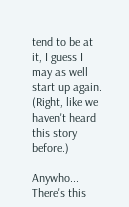tend to be at it, I guess I may as well start up again. (Right, like we haven't heard this story before.)

Anywho... There's this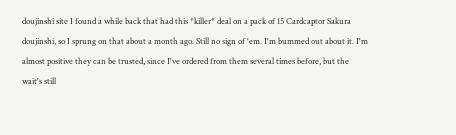doujinshi site I found a while back that had this *killer* deal on a pack of 15 Cardcaptor Sakura doujinshi, so I sprung on that about a month ago. Still no sign of 'em. I'm bummed out about it. I'm almost positive they can be trusted, since I've ordered from them several times before, but the wait's still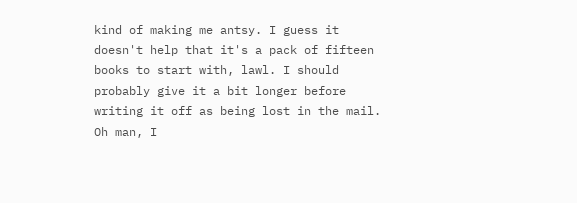kind of making me antsy. I guess it doesn't help that it's a pack of fifteen books to start with, lawl. I should probably give it a bit longer before writing it off as being lost in the mail. Oh man, I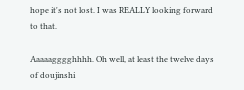hope it's not lost. I was REALLY looking forward to that.

Aaaaagggghhhh. Oh well, at least the twelve days of doujinshi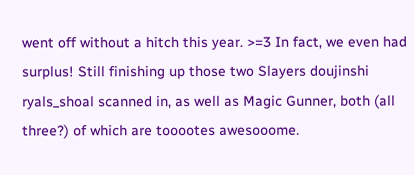went off without a hitch this year. >=3 In fact, we even had surplus! Still finishing up those two Slayers doujinshi ryals_shoal scanned in, as well as Magic Gunner, both (all three?) of which are tooootes awesooome.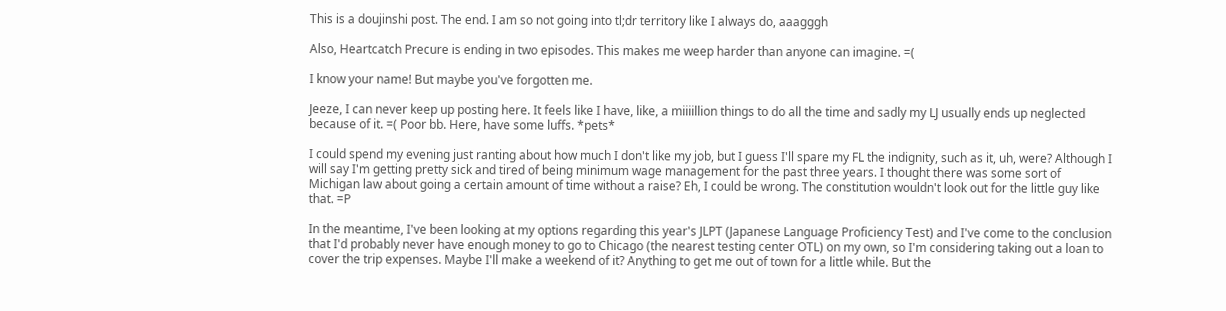This is a doujinshi post. The end. I am so not going into tl;dr territory like I always do, aaagggh

Also, Heartcatch Precure is ending in two episodes. This makes me weep harder than anyone can imagine. =(

I know your name! But maybe you've forgotten me.

Jeeze, I can never keep up posting here. It feels like I have, like, a miiiillion things to do all the time and sadly my LJ usually ends up neglected because of it. =( Poor bb. Here, have some luffs. *pets*

I could spend my evening just ranting about how much I don't like my job, but I guess I'll spare my FL the indignity, such as it, uh, were? Although I will say I'm getting pretty sick and tired of being minimum wage management for the past three years. I thought there was some sort of Michigan law about going a certain amount of time without a raise? Eh, I could be wrong. The constitution wouldn't look out for the little guy like that. =P

In the meantime, I've been looking at my options regarding this year's JLPT (Japanese Language Proficiency Test) and I've come to the conclusion that I'd probably never have enough money to go to Chicago (the nearest testing center OTL) on my own, so I'm considering taking out a loan to cover the trip expenses. Maybe I'll make a weekend of it? Anything to get me out of town for a little while. But the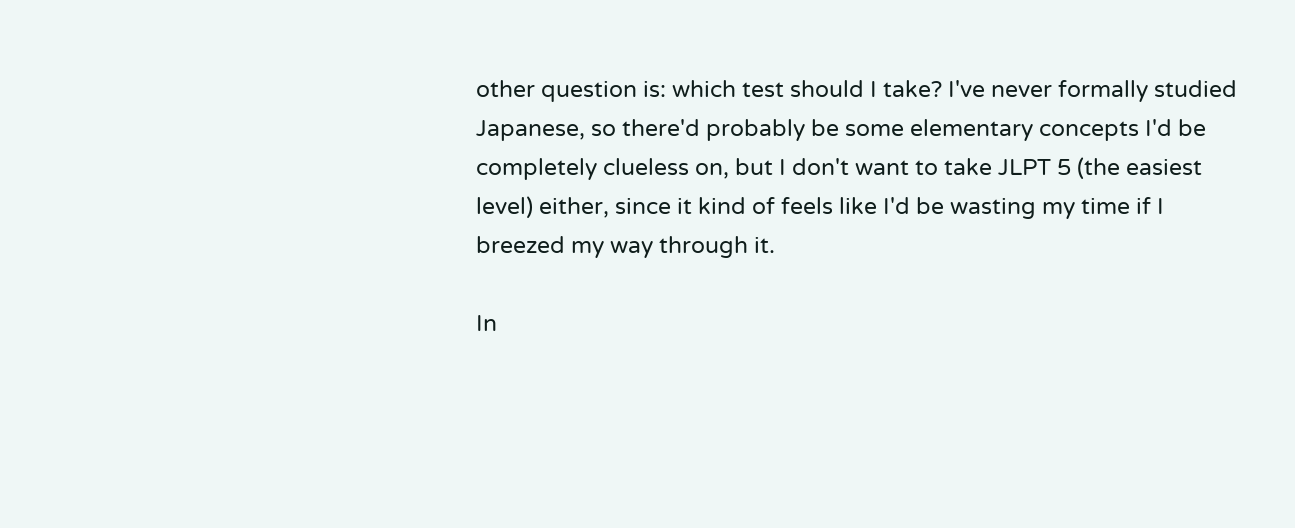other question is: which test should I take? I've never formally studied Japanese, so there'd probably be some elementary concepts I'd be completely clueless on, but I don't want to take JLPT 5 (the easiest level) either, since it kind of feels like I'd be wasting my time if I breezed my way through it.

In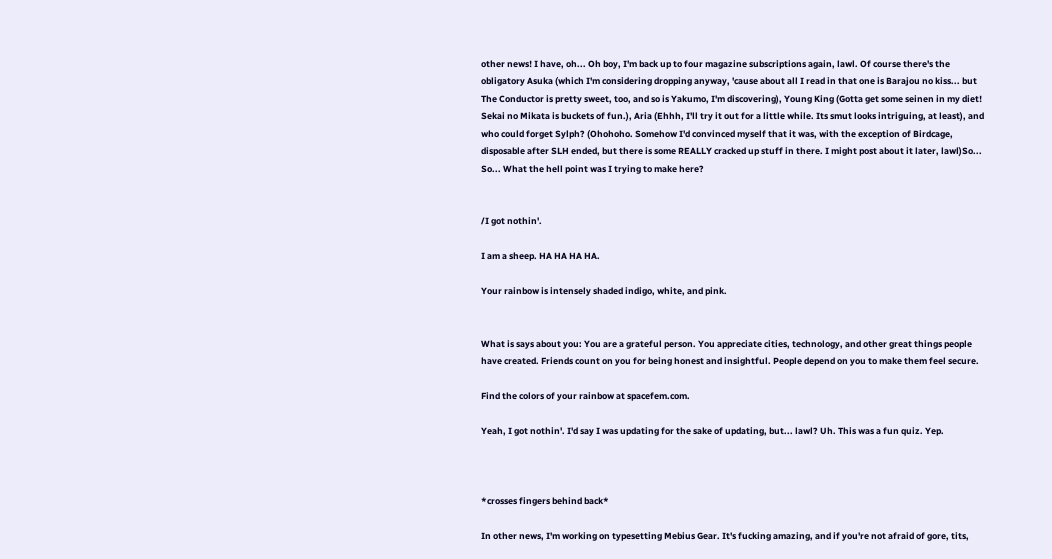other news! I have, oh... Oh boy, I'm back up to four magazine subscriptions again, lawl. Of course there's the obligatory Asuka (which I'm considering dropping anyway, 'cause about all I read in that one is Barajou no kiss... but The Conductor is pretty sweet, too, and so is Yakumo, I'm discovering), Young King (Gotta get some seinen in my diet! Sekai no Mikata is buckets of fun.), Aria (Ehhh, I'll try it out for a little while. Its smut looks intriguing, at least), and who could forget Sylph? (Ohohoho. Somehow I'd convinced myself that it was, with the exception of Birdcage, disposable after SLH ended, but there is some REALLY cracked up stuff in there. I might post about it later, lawl)So... So... What the hell point was I trying to make here?


/I got nothin'.

I am a sheep. HA HA HA HA.

Your rainbow is intensely shaded indigo, white, and pink.


What is says about you: You are a grateful person. You appreciate cities, technology, and other great things people have created. Friends count on you for being honest and insightful. People depend on you to make them feel secure.

Find the colors of your rainbow at spacefem.com.

Yeah, I got nothin'. I'd say I was updating for the sake of updating, but... lawl? Uh. This was a fun quiz. Yep.



*crosses fingers behind back*

In other news, I'm working on typesetting Mebius Gear. It's fucking amazing, and if you're not afraid of gore, tits,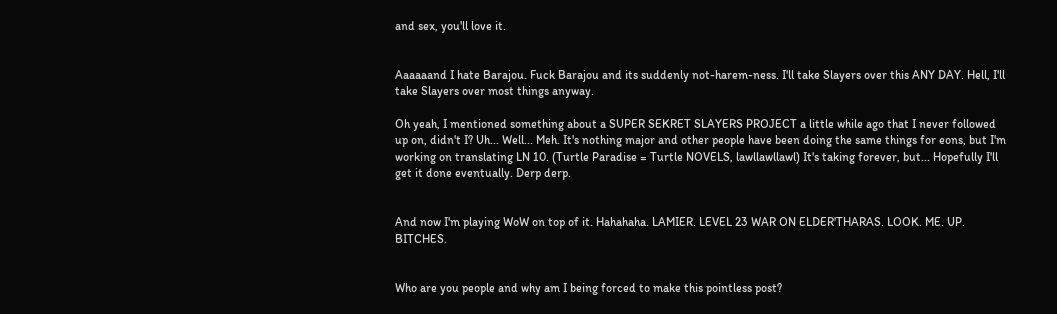and sex, you'll love it.


Aaaaaand I hate Barajou. Fuck Barajou and its suddenly not-harem-ness. I'll take Slayers over this ANY DAY. Hell, I'll take Slayers over most things anyway.

Oh yeah, I mentioned something about a SUPER SEKRET SLAYERS PROJECT a little while ago that I never followed up on, didn't I? Uh... Well... Meh. It's nothing major and other people have been doing the same things for eons, but I'm working on translating LN 10. (Turtle Paradise = Turtle NOVELS, lawllawllawl) It's taking forever, but... Hopefully I'll get it done eventually. Derp derp.


And now I'm playing WoW on top of it. Hahahaha. LAMIER. LEVEL 23 WAR ON ELDER'THARAS. LOOK. ME. UP. BITCHES.


Who are you people and why am I being forced to make this pointless post?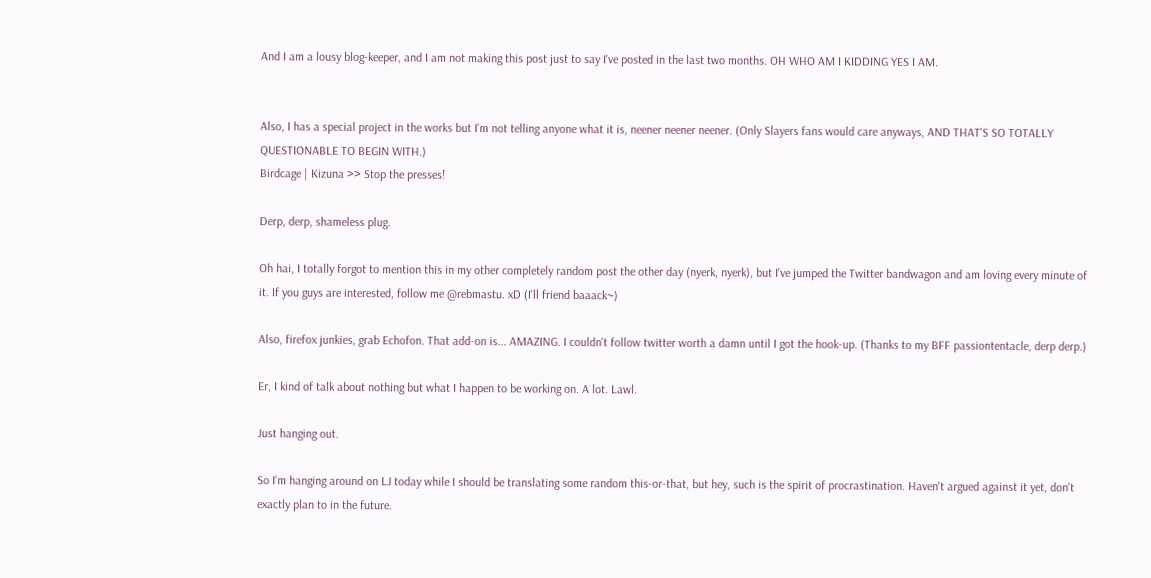And I am a lousy blog-keeper, and I am not making this post just to say I've posted in the last two months. OH WHO AM I KIDDING YES I AM.


Also, I has a special project in the works but I'm not telling anyone what it is, neener neener neener. (Only Slayers fans would care anyways, AND THAT'S SO TOTALLY QUESTIONABLE TO BEGIN WITH.)
Birdcage | Kizuna >> Stop the presses!

Derp, derp, shameless plug.

Oh hai, I totally forgot to mention this in my other completely random post the other day (nyerk, nyerk), but I've jumped the Twitter bandwagon and am loving every minute of it. If you guys are interested, follow me @rebmastu. xD (I'll friend baaack~)

Also, firefox junkies, grab Echofon. That add-on is... AMAZING. I couldn't follow twitter worth a damn until I got the hook-up. (Thanks to my BFF passiontentacle, derp derp.)

Er, I kind of talk about nothing but what I happen to be working on. A lot. Lawl.

Just hanging out.

So I'm hanging around on LJ today while I should be translating some random this-or-that, but hey, such is the spirit of procrastination. Haven't argued against it yet, don't exactly plan to in the future.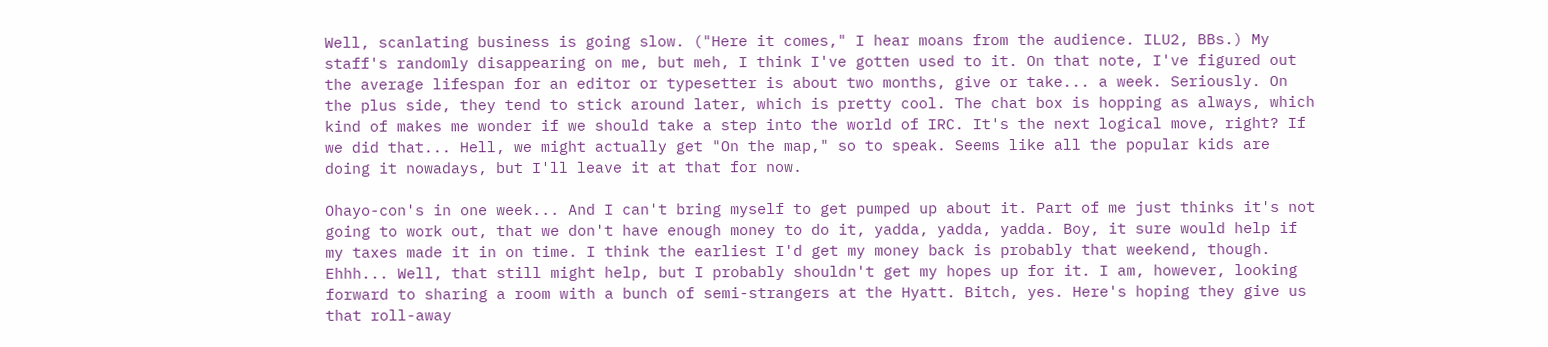Well, scanlating business is going slow. ("Here it comes," I hear moans from the audience. ILU2, BBs.) My staff's randomly disappearing on me, but meh, I think I've gotten used to it. On that note, I've figured out the average lifespan for an editor or typesetter is about two months, give or take... a week. Seriously. On the plus side, they tend to stick around later, which is pretty cool. The chat box is hopping as always, which kind of makes me wonder if we should take a step into the world of IRC. It's the next logical move, right? If we did that... Hell, we might actually get "On the map," so to speak. Seems like all the popular kids are doing it nowadays, but I'll leave it at that for now.

Ohayo-con's in one week... And I can't bring myself to get pumped up about it. Part of me just thinks it's not going to work out, that we don't have enough money to do it, yadda, yadda, yadda. Boy, it sure would help if my taxes made it in on time. I think the earliest I'd get my money back is probably that weekend, though. Ehhh... Well, that still might help, but I probably shouldn't get my hopes up for it. I am, however, looking forward to sharing a room with a bunch of semi-strangers at the Hyatt. Bitch, yes. Here's hoping they give us that roll-away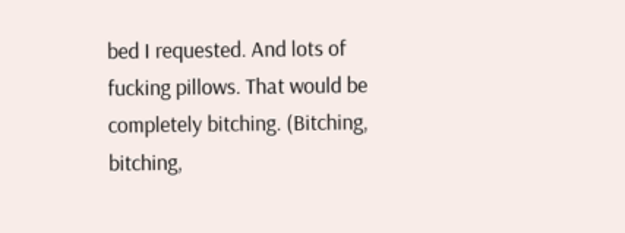bed I requested. And lots of fucking pillows. That would be completely bitching. (Bitching, bitching,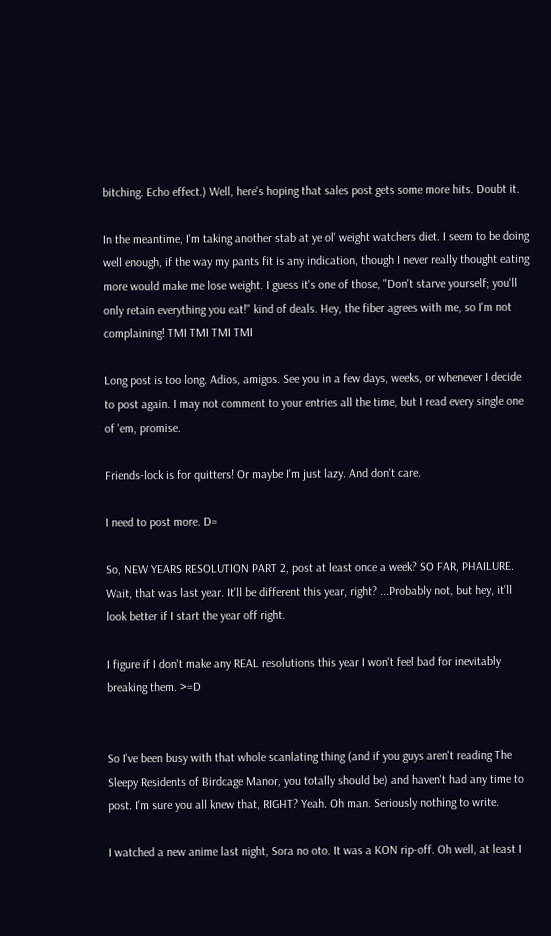bitching. Echo effect.) Well, here's hoping that sales post gets some more hits. Doubt it.

In the meantime, I'm taking another stab at ye ol' weight watchers diet. I seem to be doing well enough, if the way my pants fit is any indication, though I never really thought eating more would make me lose weight. I guess it's one of those, "Don't starve yourself; you'll only retain everything you eat!" kind of deals. Hey, the fiber agrees with me, so I'm not complaining! TMI TMI TMI TMI

Long post is too long. Adios, amigos. See you in a few days, weeks, or whenever I decide to post again. I may not comment to your entries all the time, but I read every single one of 'em, promise.

Friends-lock is for quitters! Or maybe I'm just lazy. And don't care.

I need to post more. D=

So, NEW YEARS RESOLUTION PART 2, post at least once a week? SO FAR, PHAILURE. Wait, that was last year. It'll be different this year, right? ...Probably not, but hey, it'll look better if I start the year off right.

I figure if I don't make any REAL resolutions this year I won't feel bad for inevitably breaking them. >=D


So I've been busy with that whole scanlating thing (and if you guys aren't reading The Sleepy Residents of Birdcage Manor, you totally should be) and haven't had any time to post. I'm sure you all knew that, RIGHT? Yeah. Oh man. Seriously nothing to write.

I watched a new anime last night, Sora no oto. It was a KON rip-off. Oh well, at least I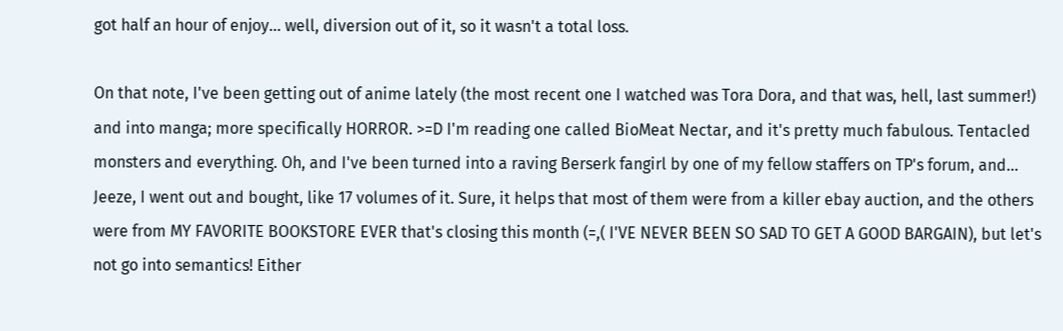got half an hour of enjoy... well, diversion out of it, so it wasn't a total loss.

On that note, I've been getting out of anime lately (the most recent one I watched was Tora Dora, and that was, hell, last summer!) and into manga; more specifically HORROR. >=D I'm reading one called BioMeat Nectar, and it's pretty much fabulous. Tentacled monsters and everything. Oh, and I've been turned into a raving Berserk fangirl by one of my fellow staffers on TP's forum, and... Jeeze, I went out and bought, like 17 volumes of it. Sure, it helps that most of them were from a killer ebay auction, and the others were from MY FAVORITE BOOKSTORE EVER that's closing this month (=,( I'VE NEVER BEEN SO SAD TO GET A GOOD BARGAIN), but let's not go into semantics! Either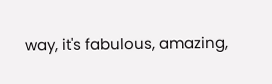way, it's fabulous, amazing,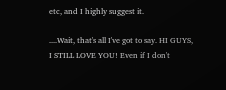etc, and I highly suggest it.

....Wait, that's all I've got to say. HI GUYS, I STILL LOVE YOU! Even if I don't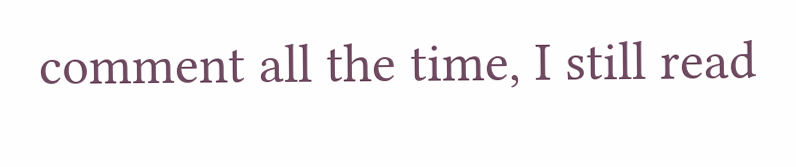comment all the time, I still read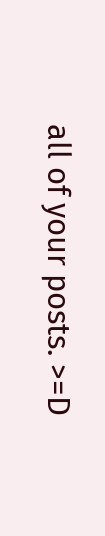all of your posts. >=D